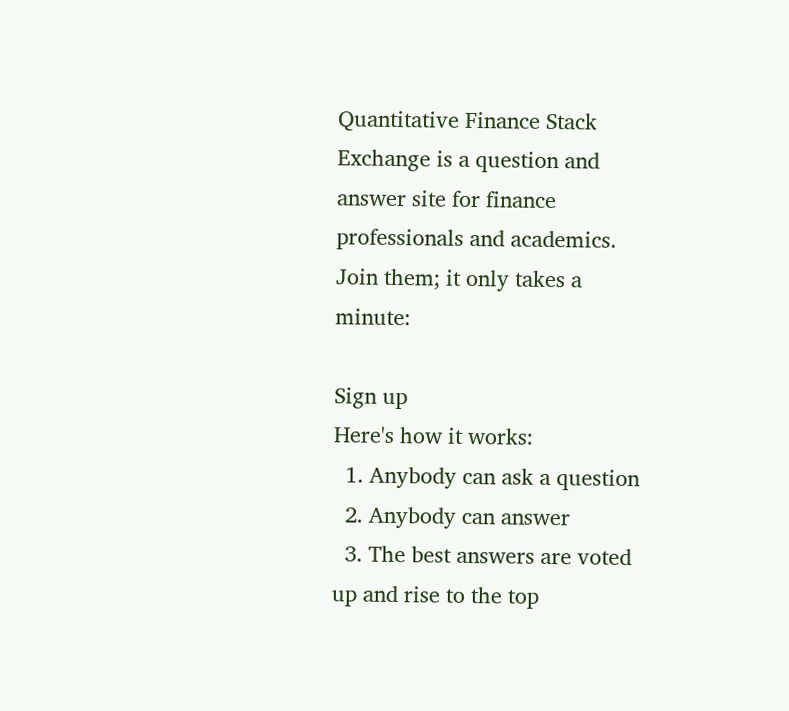Quantitative Finance Stack Exchange is a question and answer site for finance professionals and academics. Join them; it only takes a minute:

Sign up
Here's how it works:
  1. Anybody can ask a question
  2. Anybody can answer
  3. The best answers are voted up and rise to the top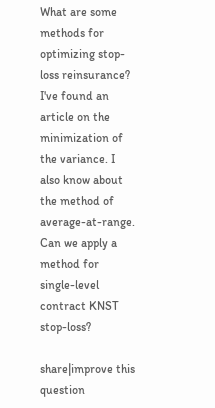What are some methods for optimizing stop-loss reinsurance? I've found an article on the minimization of the variance. I also know about the method of average-at-range. Can we apply a method for single-level contract KNST stop-loss?

share|improve this question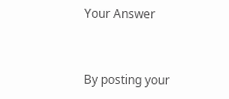Your Answer


By posting your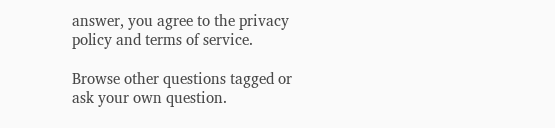answer, you agree to the privacy policy and terms of service.

Browse other questions tagged or ask your own question.